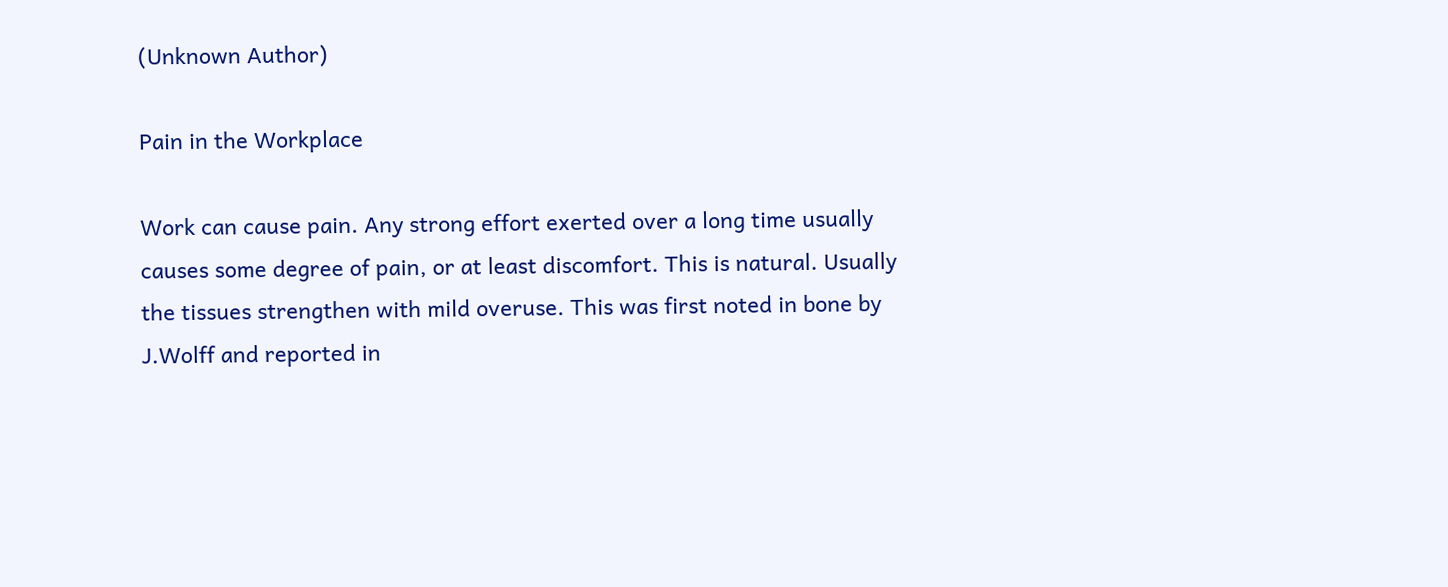(Unknown Author)

Pain in the Workplace

Work can cause pain. Any strong effort exerted over a long time usually causes some degree of pain, or at least discomfort. This is natural. Usually the tissues strengthen with mild overuse. This was first noted in bone by J.Wolff and reported in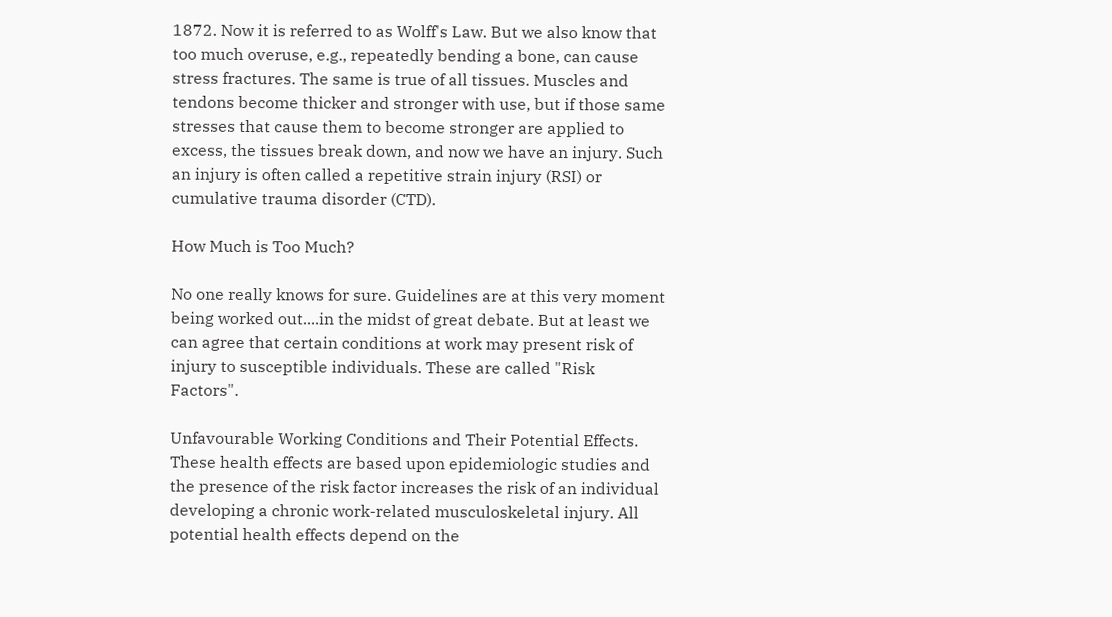1872. Now it is referred to as Wolff's Law. But we also know that too much overuse, e.g., repeatedly bending a bone, can cause stress fractures. The same is true of all tissues. Muscles and tendons become thicker and stronger with use, but if those same stresses that cause them to become stronger are applied to excess, the tissues break down, and now we have an injury. Such an injury is often called a repetitive strain injury (RSI) or cumulative trauma disorder (CTD).

How Much is Too Much?

No one really knows for sure. Guidelines are at this very moment being worked out....in the midst of great debate. But at least we can agree that certain conditions at work may present risk of injury to susceptible individuals. These are called "Risk Factors".

Unfavourable Working Conditions and Their Potential Effects. These health effects are based upon epidemiologic studies and the presence of the risk factor increases the risk of an individual developing a chronic work-related musculoskeletal injury. All potential health effects depend on the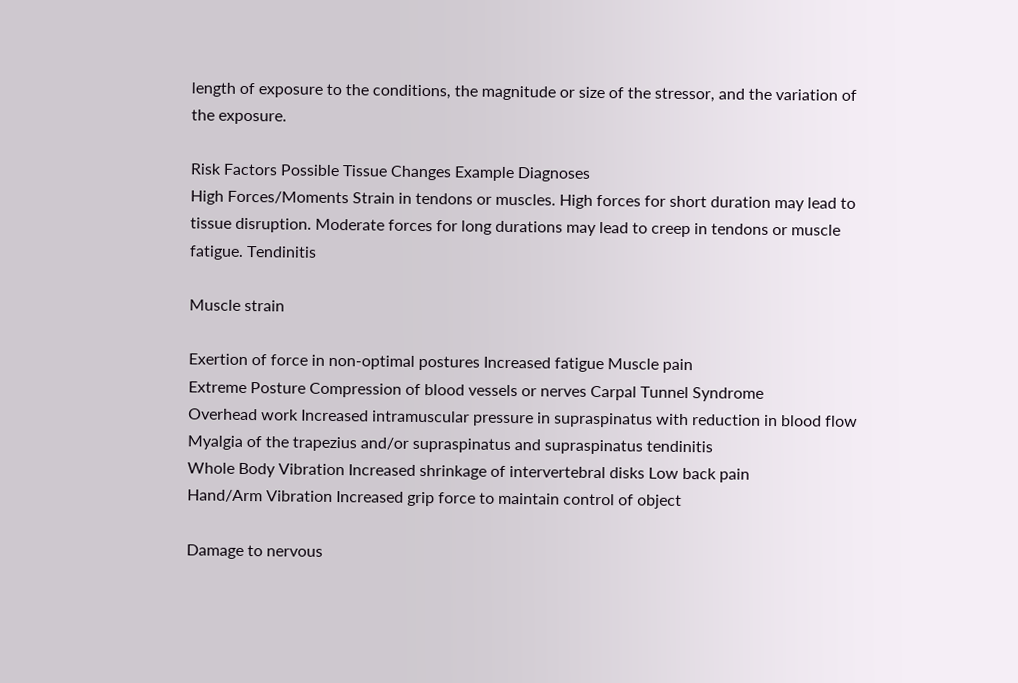length of exposure to the conditions, the magnitude or size of the stressor, and the variation of the exposure.

Risk Factors Possible Tissue Changes Example Diagnoses
High Forces/Moments Strain in tendons or muscles. High forces for short duration may lead to tissue disruption. Moderate forces for long durations may lead to creep in tendons or muscle fatigue. Tendinitis

Muscle strain

Exertion of force in non-optimal postures Increased fatigue Muscle pain
Extreme Posture Compression of blood vessels or nerves Carpal Tunnel Syndrome
Overhead work Increased intramuscular pressure in supraspinatus with reduction in blood flow Myalgia of the trapezius and/or supraspinatus and supraspinatus tendinitis
Whole Body Vibration Increased shrinkage of intervertebral disks Low back pain
Hand/Arm Vibration Increased grip force to maintain control of object

Damage to nervous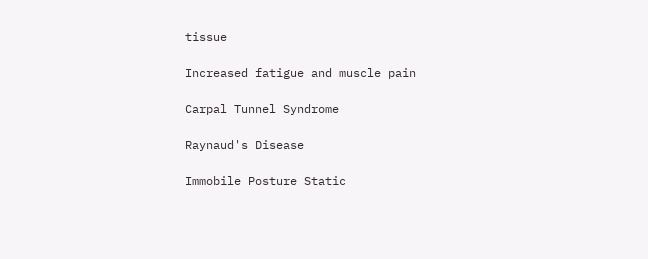tissue

Increased fatigue and muscle pain

Carpal Tunnel Syndrome

Raynaud's Disease

Immobile Posture Static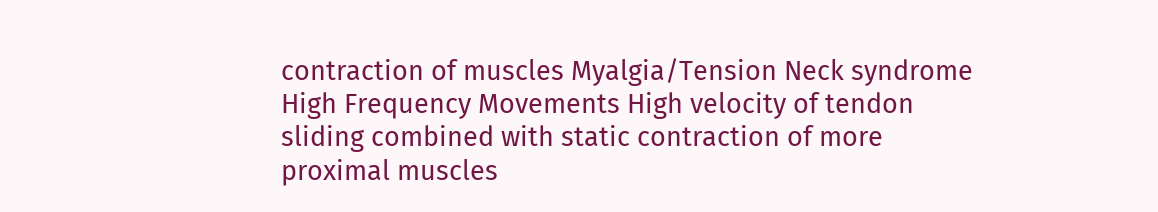contraction of muscles Myalgia/Tension Neck syndrome
High Frequency Movements High velocity of tendon sliding combined with static contraction of more proximal muscles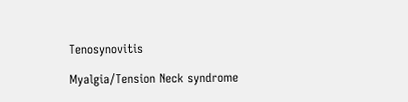Tenosynovitis

Myalgia/Tension Neck syndrome